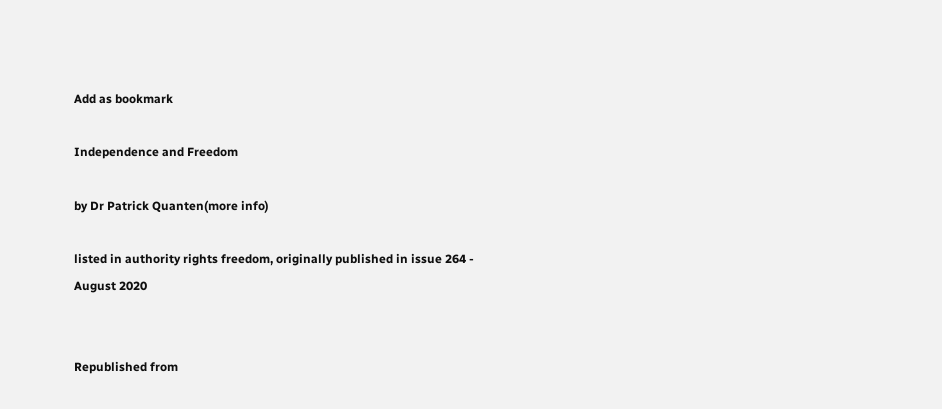Add as bookmark

Independence and Freedom

by Dr Patrick Quanten(more info)

listed in authority rights freedom, originally published in issue 264 - August 2020


Republished from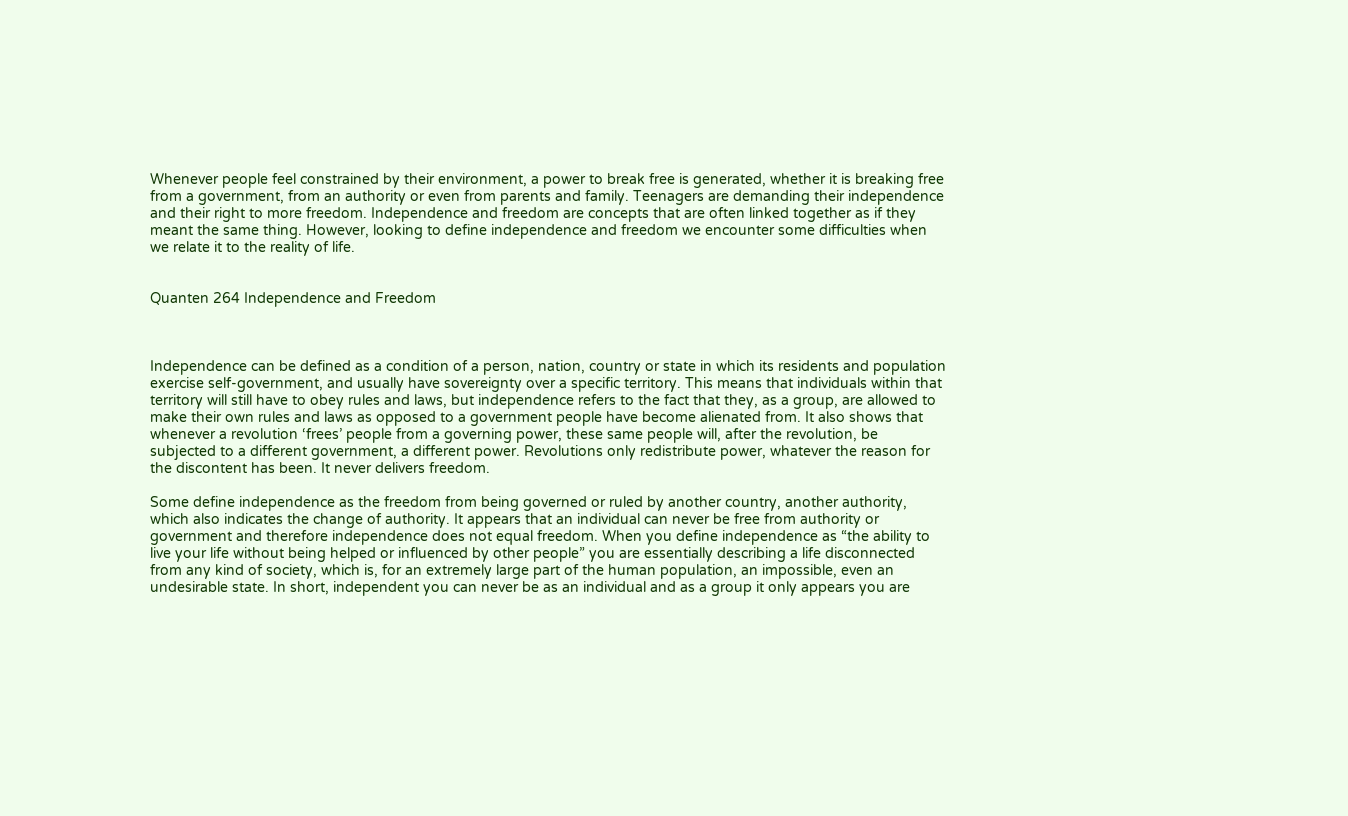Whenever people feel constrained by their environment, a power to break free is generated, whether it is breaking free from a government, from an authority or even from parents and family. Teenagers are demanding their independence and their right to more freedom. Independence and freedom are concepts that are often linked together as if they meant the same thing. However, looking to define independence and freedom we encounter some difficulties when we relate it to the reality of life.


Quanten 264 Independence and Freedom



Independence can be defined as a condition of a person, nation, country or state in which its residents and population exercise self-government, and usually have sovereignty over a specific territory. This means that individuals within that territory will still have to obey rules and laws, but independence refers to the fact that they, as a group, are allowed to make their own rules and laws as opposed to a government people have become alienated from. It also shows that whenever a revolution ‘frees’ people from a governing power, these same people will, after the revolution, be subjected to a different government, a different power. Revolutions only redistribute power, whatever the reason for the discontent has been. It never delivers freedom.

Some define independence as the freedom from being governed or ruled by another country, another authority, which also indicates the change of authority. It appears that an individual can never be free from authority or government and therefore independence does not equal freedom. When you define independence as “the ability to live your life without being helped or influenced by other people” you are essentially describing a life disconnected from any kind of society, which is, for an extremely large part of the human population, an impossible, even an undesirable state. In short, independent you can never be as an individual and as a group it only appears you are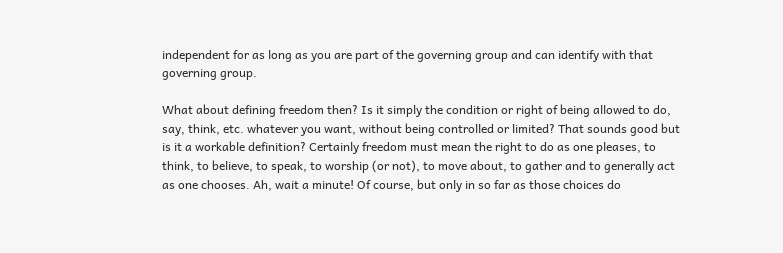independent for as long as you are part of the governing group and can identify with that governing group.

What about defining freedom then? Is it simply the condition or right of being allowed to do, say, think, etc. whatever you want, without being controlled or limited? That sounds good but is it a workable definition? Certainly freedom must mean the right to do as one pleases, to think, to believe, to speak, to worship (or not), to move about, to gather and to generally act as one chooses. Ah, wait a minute! Of course, but only in so far as those choices do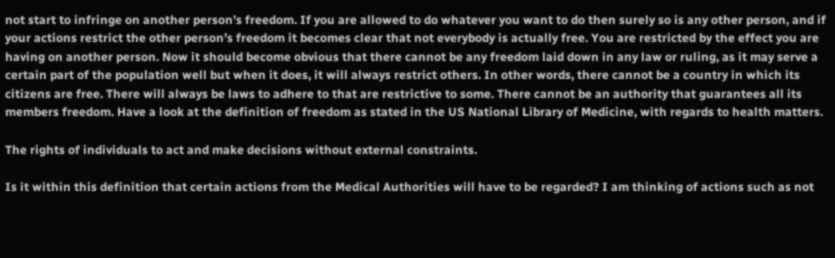not start to infringe on another person’s freedom. If you are allowed to do whatever you want to do then surely so is any other person, and if your actions restrict the other person’s freedom it becomes clear that not everybody is actually free. You are restricted by the effect you are having on another person. Now it should become obvious that there cannot be any freedom laid down in any law or ruling, as it may serve a certain part of the population well but when it does, it will always restrict others. In other words, there cannot be a country in which its citizens are free. There will always be laws to adhere to that are restrictive to some. There cannot be an authority that guarantees all its members freedom. Have a look at the definition of freedom as stated in the US National Library of Medicine, with regards to health matters.

The rights of individuals to act and make decisions without external constraints.

Is it within this definition that certain actions from the Medical Authorities will have to be regarded? I am thinking of actions such as not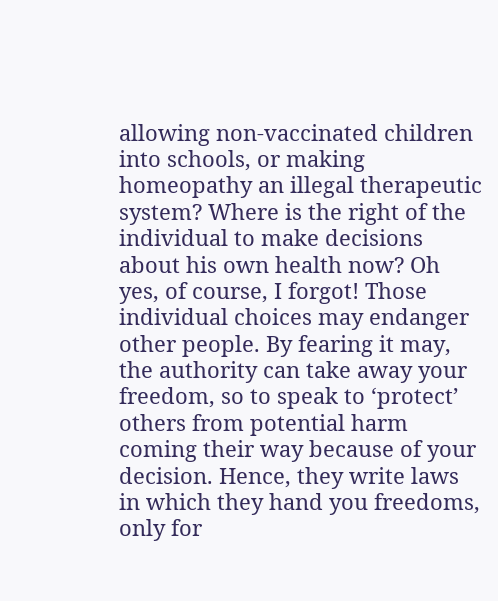allowing non-vaccinated children into schools, or making homeopathy an illegal therapeutic system? Where is the right of the individual to make decisions about his own health now? Oh yes, of course, I forgot! Those individual choices may endanger other people. By fearing it may, the authority can take away your freedom, so to speak to ‘protect’ others from potential harm coming their way because of your decision. Hence, they write laws in which they hand you freedoms, only for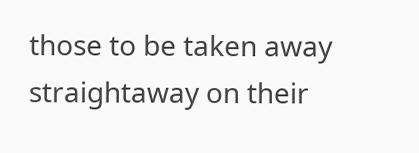those to be taken away straightaway on their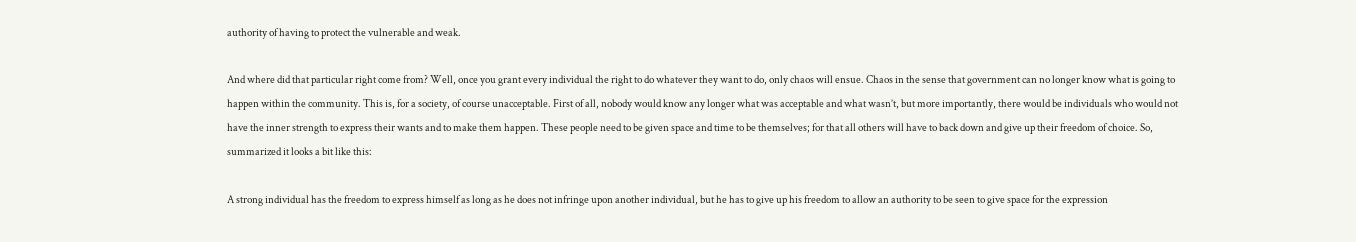authority of having to protect the vulnerable and weak.

And where did that particular right come from? Well, once you grant every individual the right to do whatever they want to do, only chaos will ensue. Chaos in the sense that government can no longer know what is going to happen within the community. This is, for a society, of course unacceptable. First of all, nobody would know any longer what was acceptable and what wasn’t, but more importantly, there would be individuals who would not have the inner strength to express their wants and to make them happen. These people need to be given space and time to be themselves; for that all others will have to back down and give up their freedom of choice. So, summarized it looks a bit like this:

A strong individual has the freedom to express himself as long as he does not infringe upon another individual, but he has to give up his freedom to allow an authority to be seen to give space for the expression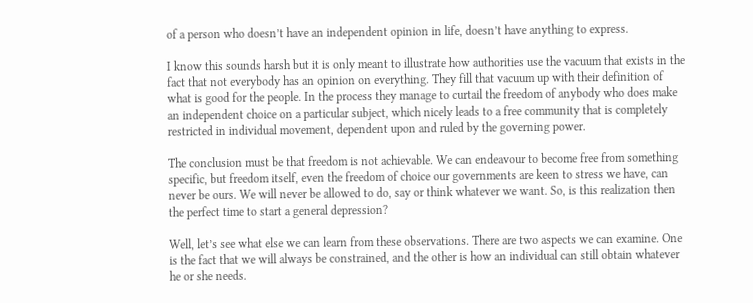of a person who doesn’t have an independent opinion in life, doesn’t have anything to express.

I know this sounds harsh but it is only meant to illustrate how authorities use the vacuum that exists in the fact that not everybody has an opinion on everything. They fill that vacuum up with their definition of what is good for the people. In the process they manage to curtail the freedom of anybody who does make an independent choice on a particular subject, which nicely leads to a free community that is completely restricted in individual movement, dependent upon and ruled by the governing power.

The conclusion must be that freedom is not achievable. We can endeavour to become free from something specific, but freedom itself, even the freedom of choice our governments are keen to stress we have, can never be ours. We will never be allowed to do, say or think whatever we want. So, is this realization then the perfect time to start a general depression?

Well, let’s see what else we can learn from these observations. There are two aspects we can examine. One is the fact that we will always be constrained, and the other is how an individual can still obtain whatever he or she needs.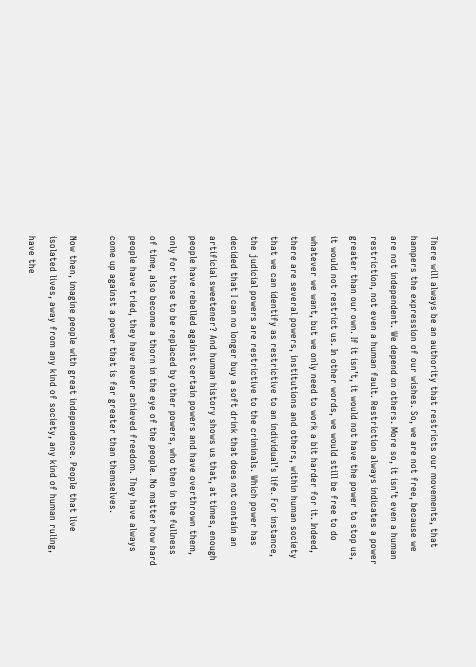There will always be an authority that restricts our movements, that hampers the expression of our wishes. So, we are not free, because we are not independent. We depend on others. More so, it isn’t even a human restriction, not even a human fault. Restriction always indicates a power greater than our own. If it isn’t, it would not have the power to stop us, it would not restrict us. In other words, we would still be free to do whatever we want, but we only need to work a bit harder for it. Indeed, there are several powers, institutions and others, within human society that we can identify as restrictive to an individual’s life. For instance, the judicial powers are restrictive to the criminals. Which power has decided that I can no longer buy a soft drink that does not contain an artificial sweetener? And human history shows us that, at times, enough people have rebelled against certain powers and have overthrown them, only for those to be replaced by other powers, who then in the fullness of time, also become a thorn in the eye of the people. No matter how hard people have tried, they have never achieved freedom. They have always come up against a power that is far greater than themselves.

Now then, imagine people with great independence. People that live isolated lives, away from any kind of society, any kind of human ruling, have the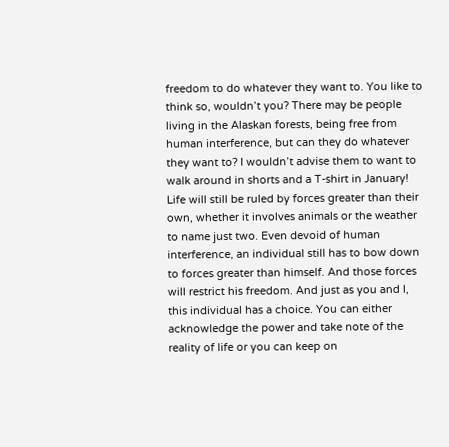freedom to do whatever they want to. You like to think so, wouldn’t you? There may be people living in the Alaskan forests, being free from human interference, but can they do whatever they want to? I wouldn’t advise them to want to walk around in shorts and a T-shirt in January! Life will still be ruled by forces greater than their own, whether it involves animals or the weather to name just two. Even devoid of human interference, an individual still has to bow down to forces greater than himself. And those forces will restrict his freedom. And just as you and I, this individual has a choice. You can either acknowledge the power and take note of the reality of life or you can keep on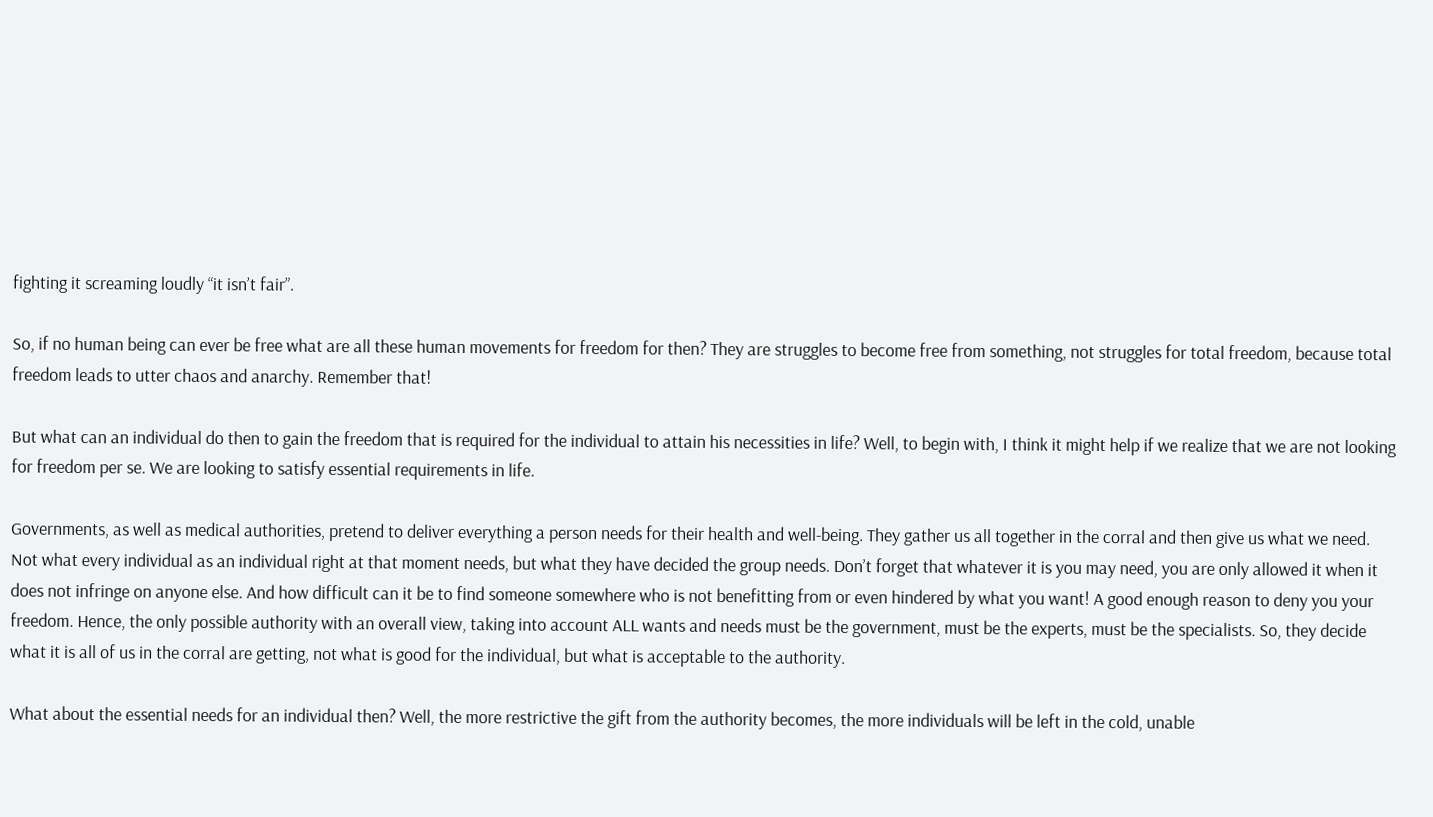fighting it screaming loudly “it isn’t fair”.

So, if no human being can ever be free what are all these human movements for freedom for then? They are struggles to become free from something, not struggles for total freedom, because total freedom leads to utter chaos and anarchy. Remember that!

But what can an individual do then to gain the freedom that is required for the individual to attain his necessities in life? Well, to begin with, I think it might help if we realize that we are not looking for freedom per se. We are looking to satisfy essential requirements in life.

Governments, as well as medical authorities, pretend to deliver everything a person needs for their health and well-being. They gather us all together in the corral and then give us what we need. Not what every individual as an individual right at that moment needs, but what they have decided the group needs. Don’t forget that whatever it is you may need, you are only allowed it when it does not infringe on anyone else. And how difficult can it be to find someone somewhere who is not benefitting from or even hindered by what you want! A good enough reason to deny you your freedom. Hence, the only possible authority with an overall view, taking into account ALL wants and needs must be the government, must be the experts, must be the specialists. So, they decide what it is all of us in the corral are getting, not what is good for the individual, but what is acceptable to the authority.

What about the essential needs for an individual then? Well, the more restrictive the gift from the authority becomes, the more individuals will be left in the cold, unable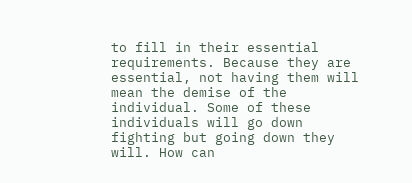to fill in their essential requirements. Because they are essential, not having them will mean the demise of the individual. Some of these individuals will go down fighting but going down they will. How can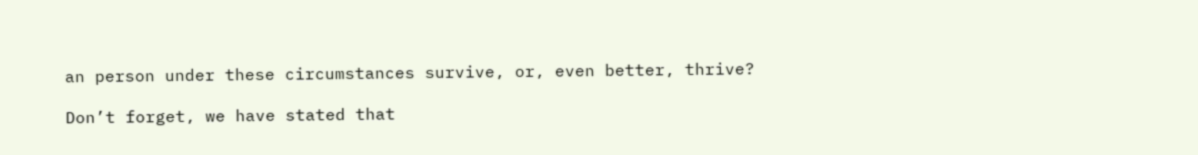an person under these circumstances survive, or, even better, thrive?

Don’t forget, we have stated that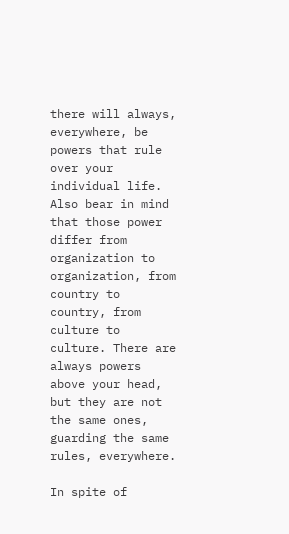there will always, everywhere, be powers that rule over your individual life. Also bear in mind that those power differ from organization to organization, from country to country, from culture to culture. There are always powers above your head, but they are not the same ones, guarding the same rules, everywhere.

In spite of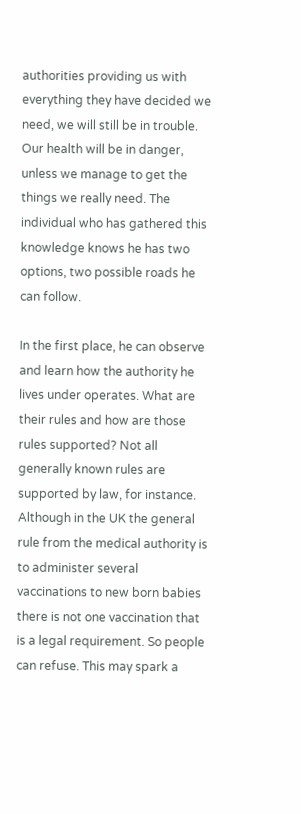authorities providing us with everything they have decided we need, we will still be in trouble. Our health will be in danger, unless we manage to get the things we really need. The individual who has gathered this knowledge knows he has two options, two possible roads he can follow.

In the first place, he can observe and learn how the authority he lives under operates. What are their rules and how are those rules supported? Not all generally known rules are supported by law, for instance. Although in the UK the general rule from the medical authority is to administer several vaccinations to new born babies there is not one vaccination that is a legal requirement. So people can refuse. This may spark a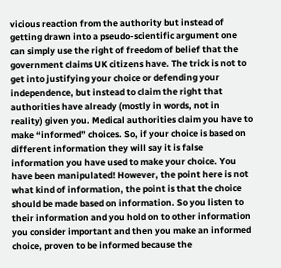vicious reaction from the authority but instead of getting drawn into a pseudo-scientific argument one can simply use the right of freedom of belief that the government claims UK citizens have. The trick is not to get into justifying your choice or defending your independence, but instead to claim the right that authorities have already (mostly in words, not in reality) given you. Medical authorities claim you have to make “informed” choices. So, if your choice is based on different information they will say it is false information you have used to make your choice. You have been manipulated! However, the point here is not what kind of information, the point is that the choice should be made based on information. So you listen to their information and you hold on to other information you consider important and then you make an informed choice, proven to be informed because the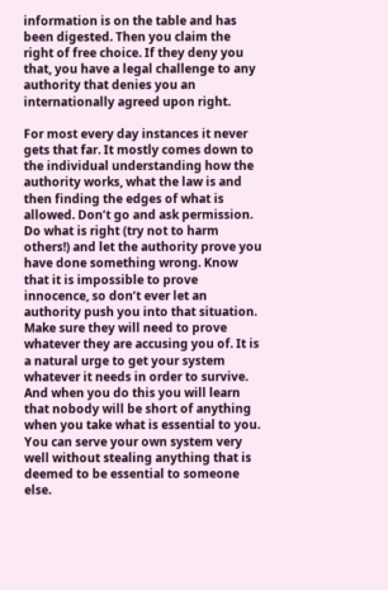information is on the table and has been digested. Then you claim the right of free choice. If they deny you that, you have a legal challenge to any authority that denies you an internationally agreed upon right.

For most every day instances it never gets that far. It mostly comes down to the individual understanding how the authority works, what the law is and then finding the edges of what is allowed. Don’t go and ask permission. Do what is right (try not to harm others!) and let the authority prove you have done something wrong. Know that it is impossible to prove innocence, so don’t ever let an authority push you into that situation. Make sure they will need to prove whatever they are accusing you of. It is a natural urge to get your system whatever it needs in order to survive. And when you do this you will learn that nobody will be short of anything when you take what is essential to you. You can serve your own system very well without stealing anything that is deemed to be essential to someone else.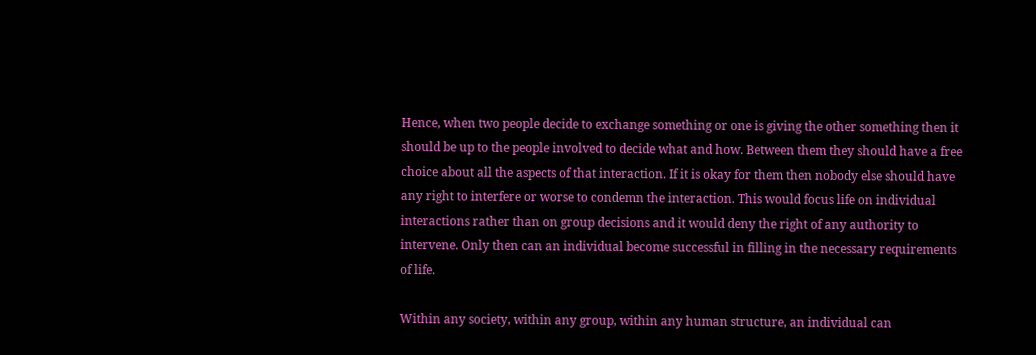Hence, when two people decide to exchange something or one is giving the other something then it should be up to the people involved to decide what and how. Between them they should have a free choice about all the aspects of that interaction. If it is okay for them then nobody else should have any right to interfere or worse to condemn the interaction. This would focus life on individual interactions rather than on group decisions and it would deny the right of any authority to intervene. Only then can an individual become successful in filling in the necessary requirements of life.

Within any society, within any group, within any human structure, an individual can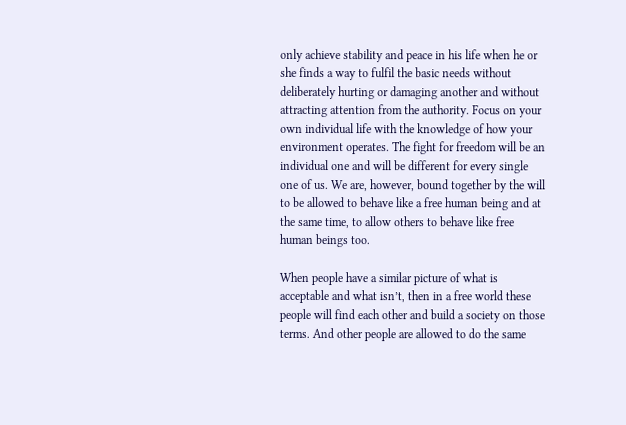only achieve stability and peace in his life when he or she finds a way to fulfil the basic needs without deliberately hurting or damaging another and without attracting attention from the authority. Focus on your own individual life with the knowledge of how your environment operates. The fight for freedom will be an individual one and will be different for every single one of us. We are, however, bound together by the will to be allowed to behave like a free human being and at the same time, to allow others to behave like free human beings too.

When people have a similar picture of what is acceptable and what isn’t, then in a free world these people will find each other and build a society on those terms. And other people are allowed to do the same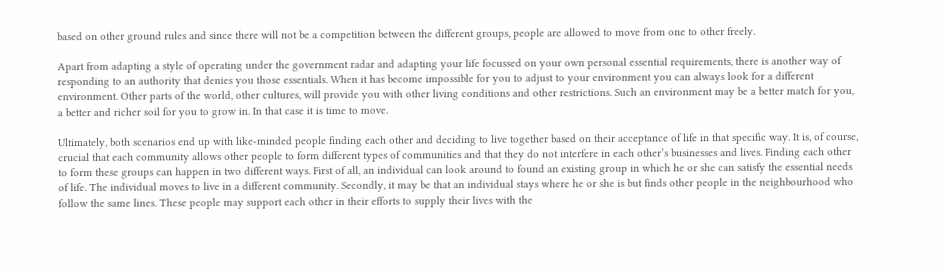based on other ground rules and since there will not be a competition between the different groups, people are allowed to move from one to other freely.

Apart from adapting a style of operating under the government radar and adapting your life focussed on your own personal essential requirements, there is another way of responding to an authority that denies you those essentials. When it has become impossible for you to adjust to your environment you can always look for a different environment. Other parts of the world, other cultures, will provide you with other living conditions and other restrictions. Such an environment may be a better match for you, a better and richer soil for you to grow in. In that case it is time to move.

Ultimately, both scenarios end up with like-minded people finding each other and deciding to live together based on their acceptance of life in that specific way. It is, of course, crucial that each community allows other people to form different types of communities and that they do not interfere in each other’s businesses and lives. Finding each other to form these groups can happen in two different ways. First of all, an individual can look around to found an existing group in which he or she can satisfy the essential needs of life. The individual moves to live in a different community. Secondly, it may be that an individual stays where he or she is but finds other people in the neighbourhood who follow the same lines. These people may support each other in their efforts to supply their lives with the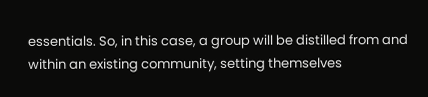essentials. So, in this case, a group will be distilled from and within an existing community, setting themselves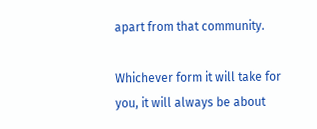apart from that community.

Whichever form it will take for you, it will always be about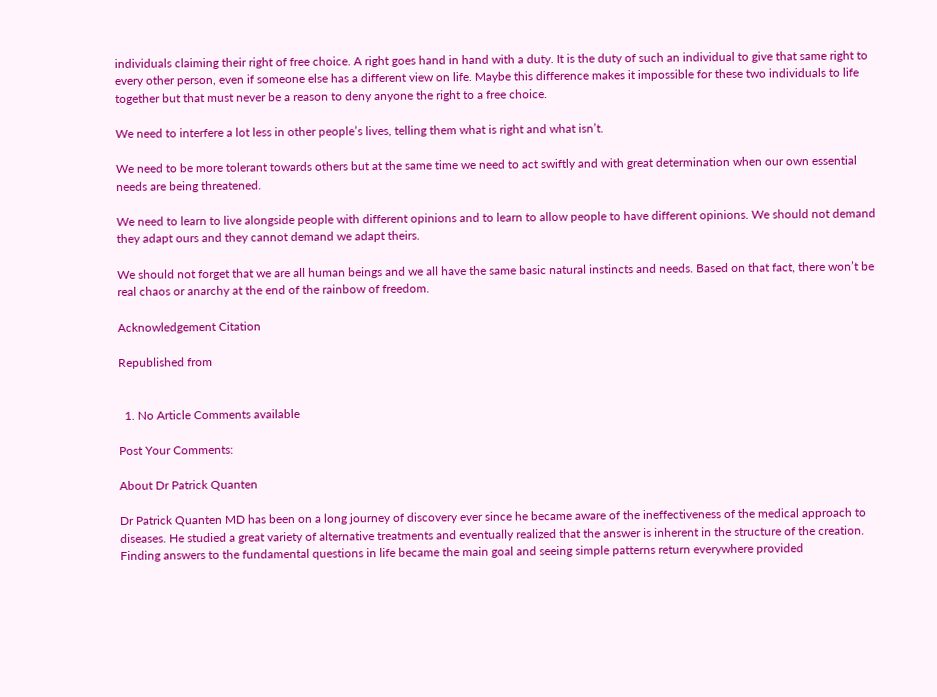individuals claiming their right of free choice. A right goes hand in hand with a duty. It is the duty of such an individual to give that same right to every other person, even if someone else has a different view on life. Maybe this difference makes it impossible for these two individuals to life together but that must never be a reason to deny anyone the right to a free choice.

We need to interfere a lot less in other people’s lives, telling them what is right and what isn’t.

We need to be more tolerant towards others but at the same time we need to act swiftly and with great determination when our own essential needs are being threatened.

We need to learn to live alongside people with different opinions and to learn to allow people to have different opinions. We should not demand they adapt ours and they cannot demand we adapt theirs.

We should not forget that we are all human beings and we all have the same basic natural instincts and needs. Based on that fact, there won’t be real chaos or anarchy at the end of the rainbow of freedom.

Acknowledgement Citation

Republished from


  1. No Article Comments available

Post Your Comments:

About Dr Patrick Quanten

Dr Patrick Quanten MD has been on a long journey of discovery ever since he became aware of the ineffectiveness of the medical approach to diseases. He studied a great variety of alternative treatments and eventually realized that the answer is inherent in the structure of the creation. Finding answers to the fundamental questions in life became the main goal and seeing simple patterns return everywhere provided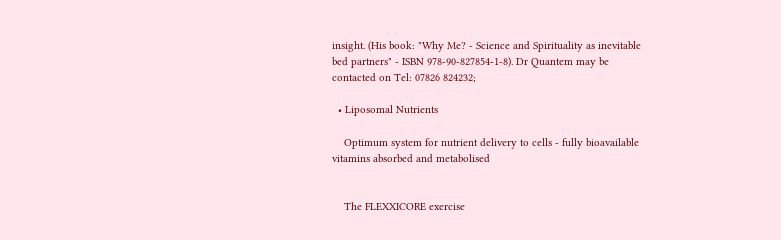insight. (His book: "Why Me? - Science and Spirituality as inevitable bed partners" - ISBN 978-90-827854-1-8). Dr Quantem may be contacted on Tel: 07826 824232;

  • Liposomal Nutrients

    Optimum system for nutrient delivery to cells - fully bioavailable vitamins absorbed and metabolised


    The FLEXXICORE exercise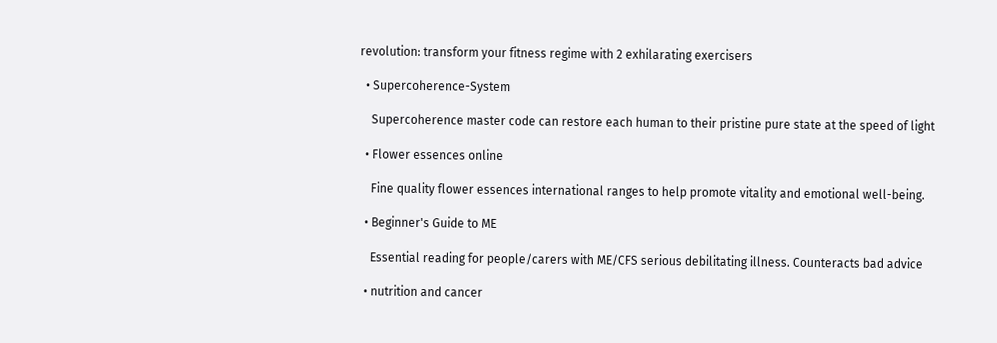revolution: transform your fitness regime with 2 exhilarating exercisers

  • Supercoherence-System

    Supercoherence master code can restore each human to their pristine pure state at the speed of light

  • Flower essences online

    Fine quality flower essences international ranges to help promote vitality and emotional well-being.

  • Beginner's Guide to ME

    Essential reading for people/carers with ME/CFS serious debilitating illness. Counteracts bad advice

  • nutrition and cancer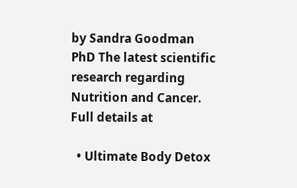by Sandra Goodman PhD The latest scientific research regarding Nutrition and Cancer. Full details at

  • Ultimate Body Detox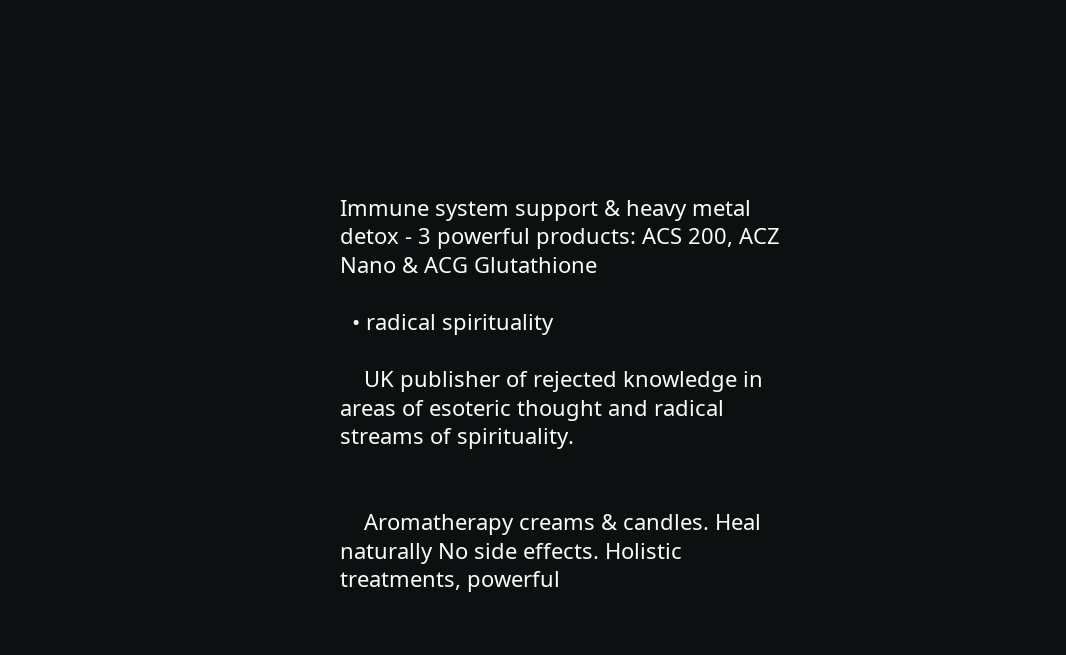Immune system support & heavy metal detox - 3 powerful products: ACS 200, ACZ Nano & ACG Glutathione

  • radical spirituality

    UK publisher of rejected knowledge in areas of esoteric thought and radical streams of spirituality.


    Aromatherapy creams & candles. Heal naturally No side effects. Holistic treatments, powerful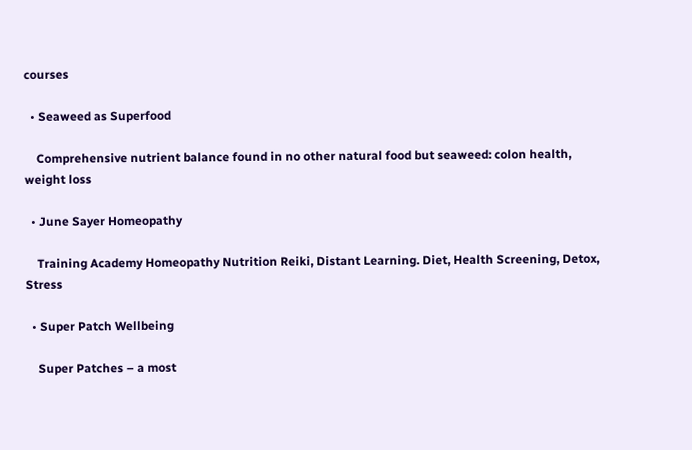courses

  • Seaweed as Superfood

    Comprehensive nutrient balance found in no other natural food but seaweed: colon health, weight loss

  • June Sayer Homeopathy

    Training Academy Homeopathy Nutrition Reiki, Distant Learning. Diet, Health Screening, Detox, Stress

  • Super Patch Wellbeing

    Super Patches – a most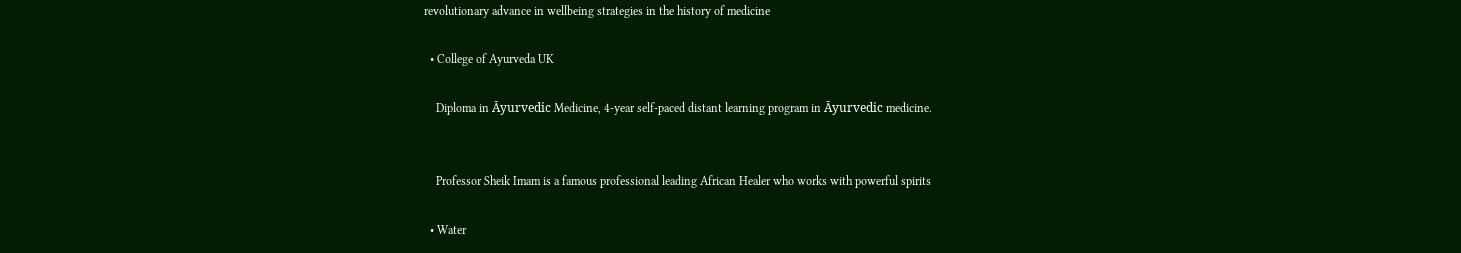revolutionary advance in wellbeing strategies in the history of medicine

  • College of Ayurveda UK

    Diploma in Āyurvedic Medicine, 4-year self-paced distant learning program in Āyurvedic medicine.


    Professor Sheik Imam is a famous professional leading African Healer who works with powerful spirits

  • Water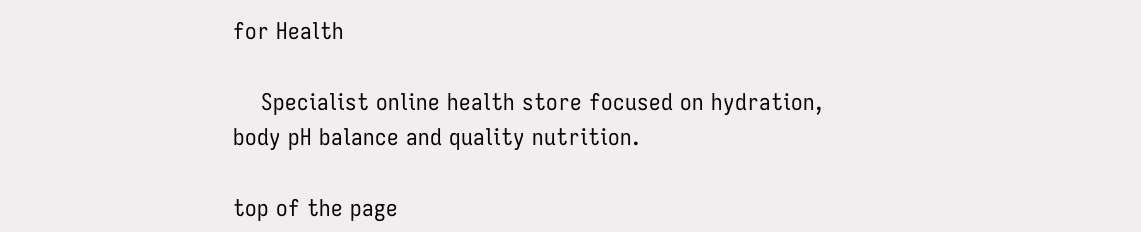for Health

    Specialist online health store focused on hydration, body pH balance and quality nutrition.

top of the page